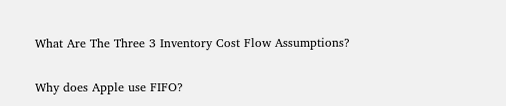What Are The Three 3 Inventory Cost Flow Assumptions?

Why does Apple use FIFO?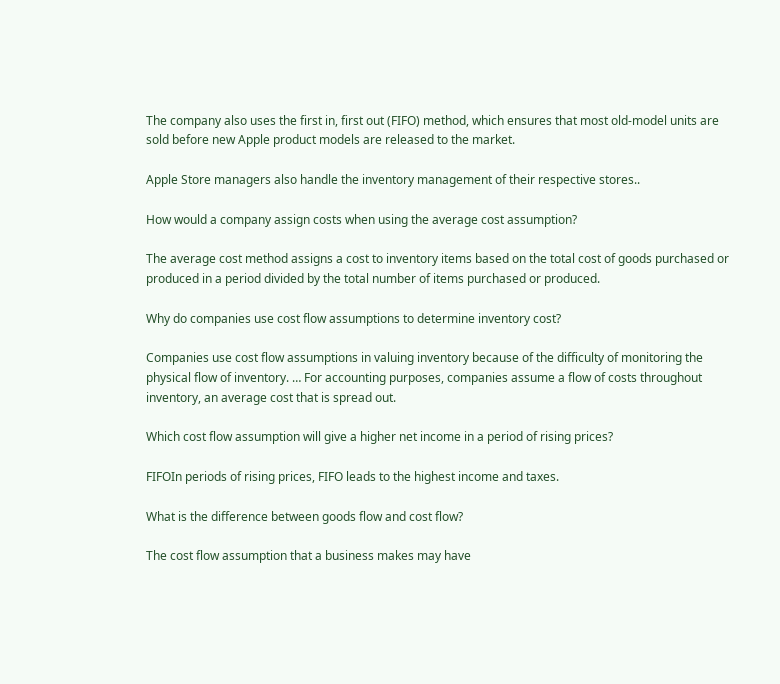The company also uses the first in, first out (FIFO) method, which ensures that most old-model units are sold before new Apple product models are released to the market.

Apple Store managers also handle the inventory management of their respective stores..

How would a company assign costs when using the average cost assumption?

The average cost method assigns a cost to inventory items based on the total cost of goods purchased or produced in a period divided by the total number of items purchased or produced.

Why do companies use cost flow assumptions to determine inventory cost?

Companies use cost flow assumptions in valuing inventory because of the difficulty of monitoring the physical flow of inventory. … For accounting purposes, companies assume a flow of costs throughout inventory, an average cost that is spread out.

Which cost flow assumption will give a higher net income in a period of rising prices?

FIFOIn periods of rising prices, FIFO leads to the highest income and taxes.

What is the difference between goods flow and cost flow?

The cost flow assumption that a business makes may have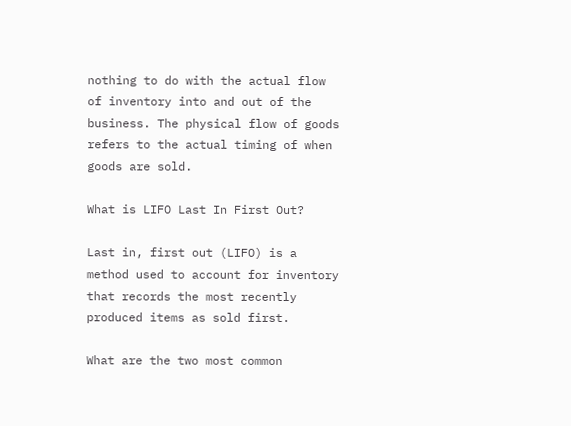nothing to do with the actual flow of inventory into and out of the business. The physical flow of goods refers to the actual timing of when goods are sold.

What is LIFO Last In First Out?

Last in, first out (LIFO) is a method used to account for inventory that records the most recently produced items as sold first.

What are the two most common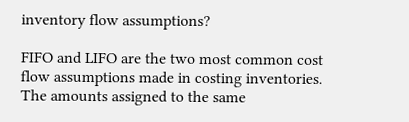inventory flow assumptions?

FIFO and LIFO are the two most common cost flow assumptions made in costing inventories. The amounts assigned to the same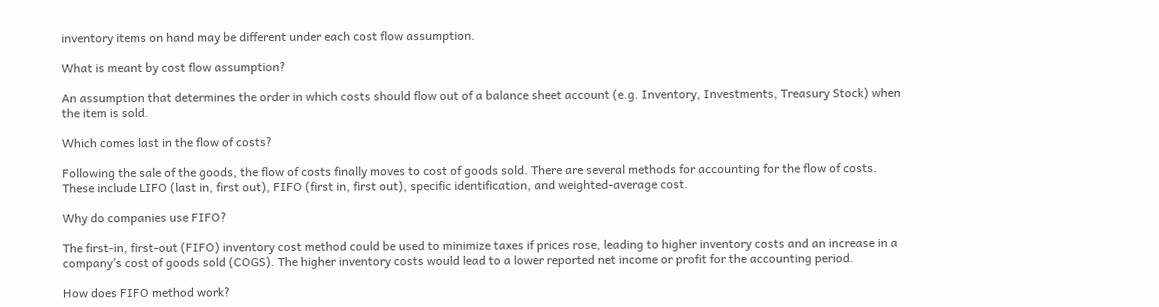inventory items on hand may be different under each cost flow assumption.

What is meant by cost flow assumption?

An assumption that determines the order in which costs should flow out of a balance sheet account (e.g. Inventory, Investments, Treasury Stock) when the item is sold.

Which comes last in the flow of costs?

Following the sale of the goods, the flow of costs finally moves to cost of goods sold. There are several methods for accounting for the flow of costs. These include LIFO (last in, first out), FIFO (first in, first out), specific identification, and weighted-average cost.

Why do companies use FIFO?

The first-in, first-out (FIFO) inventory cost method could be used to minimize taxes if prices rose, leading to higher inventory costs and an increase in a company’s cost of goods sold (COGS). The higher inventory costs would lead to a lower reported net income or profit for the accounting period.

How does FIFO method work?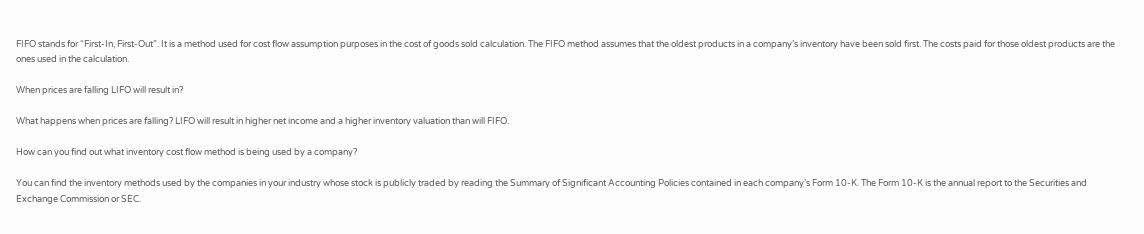FIFO stands for “First-In, First-Out”. It is a method used for cost flow assumption purposes in the cost of goods sold calculation. The FIFO method assumes that the oldest products in a company’s inventory have been sold first. The costs paid for those oldest products are the ones used in the calculation.

When prices are falling LIFO will result in?

What happens when prices are falling? LIFO will result in higher net income and a higher inventory valuation than will FIFO.

How can you find out what inventory cost flow method is being used by a company?

You can find the inventory methods used by the companies in your industry whose stock is publicly traded by reading the Summary of Significant Accounting Policies contained in each company’s Form 10-K. The Form 10-K is the annual report to the Securities and Exchange Commission or SEC.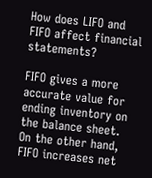How does LIFO and FIFO affect financial statements?

FIFO gives a more accurate value for ending inventory on the balance sheet. On the other hand, FIFO increases net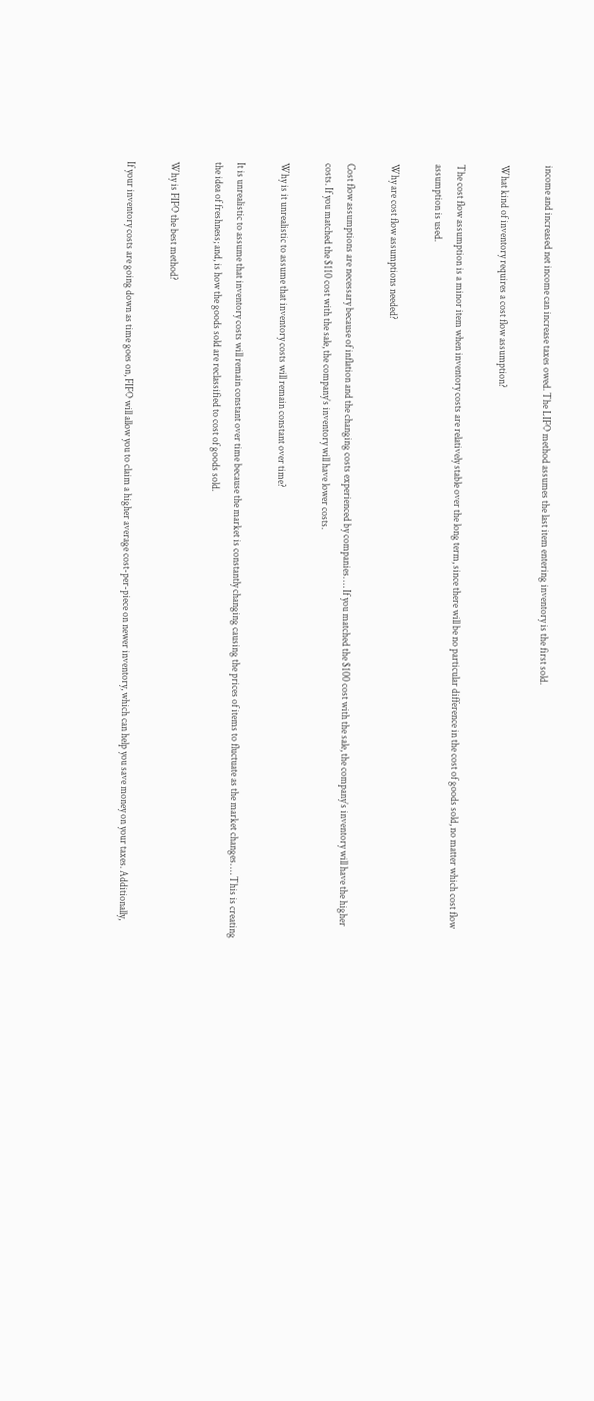income and increased net income can increase taxes owed. The LIFO method assumes the last item entering inventory is the first sold.

What kind of inventory requires a cost flow assumption?

The cost flow assumption is a minor item when inventory costs are relatively stable over the long term, since there will be no particular difference in the cost of goods sold, no matter which cost flow assumption is used.

Why are cost flow assumptions needed?

Cost flow assumptions are necessary because of inflation and the changing costs experienced by companies. … If you matched the $100 cost with the sale, the company’s inventory will have the higher costs. If you matched the $110 cost with the sale, the company’s inventory will have lower costs.

Why is it unrealistic to assume that inventory costs will remain constant over time?

It is unrealistic to assume that inventory costs will remain constant over time because the market is constantly changing causing the prices of items to fluctuate as the market changes. … This is creating the idea of freshness; and, is how the goods sold are reclassified to cost of goods sold.

Why is FIFO the best method?

If your inventory costs are going down as time goes on, FIFO will allow you to claim a higher average cost-per-piece on newer inventory, which can help you save money on your taxes. Additionally,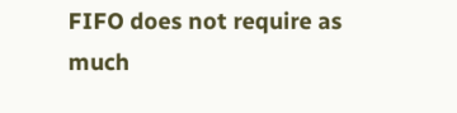FIFO does not require as much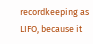recordkeeping as LIFO, because it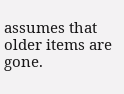assumes that older items are gone.